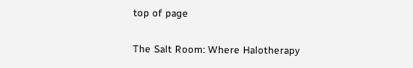top of page

The Salt Room: Where Halotherapy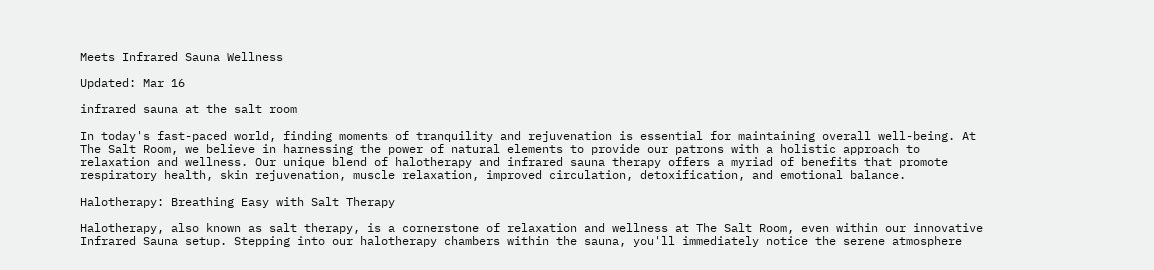Meets Infrared Sauna Wellness

Updated: Mar 16

infrared sauna at the salt room

In today's fast-paced world, finding moments of tranquility and rejuvenation is essential for maintaining overall well-being. At The Salt Room, we believe in harnessing the power of natural elements to provide our patrons with a holistic approach to relaxation and wellness. Our unique blend of halotherapy and infrared sauna therapy offers a myriad of benefits that promote respiratory health, skin rejuvenation, muscle relaxation, improved circulation, detoxification, and emotional balance.

Halotherapy: Breathing Easy with Salt Therapy

Halotherapy, also known as salt therapy, is a cornerstone of relaxation and wellness at The Salt Room, even within our innovative Infrared Sauna setup. Stepping into our halotherapy chambers within the sauna, you'll immediately notice the serene atmosphere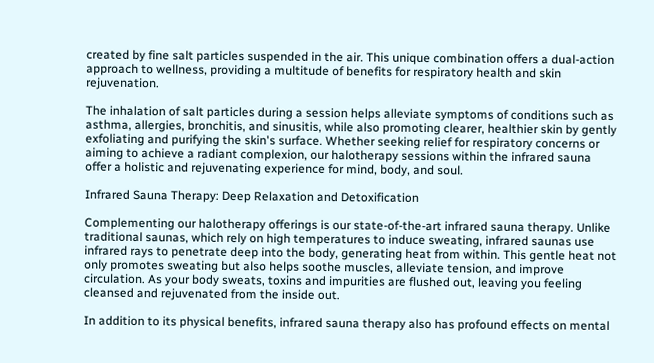created by fine salt particles suspended in the air. This unique combination offers a dual-action approach to wellness, providing a multitude of benefits for respiratory health and skin rejuvenation.

The inhalation of salt particles during a session helps alleviate symptoms of conditions such as asthma, allergies, bronchitis, and sinusitis, while also promoting clearer, healthier skin by gently exfoliating and purifying the skin's surface. Whether seeking relief for respiratory concerns or aiming to achieve a radiant complexion, our halotherapy sessions within the infrared sauna offer a holistic and rejuvenating experience for mind, body, and soul.

Infrared Sauna Therapy: Deep Relaxation and Detoxification

Complementing our halotherapy offerings is our state-of-the-art infrared sauna therapy. Unlike traditional saunas, which rely on high temperatures to induce sweating, infrared saunas use infrared rays to penetrate deep into the body, generating heat from within. This gentle heat not only promotes sweating but also helps soothe muscles, alleviate tension, and improve circulation. As your body sweats, toxins and impurities are flushed out, leaving you feeling cleansed and rejuvenated from the inside out.

In addition to its physical benefits, infrared sauna therapy also has profound effects on mental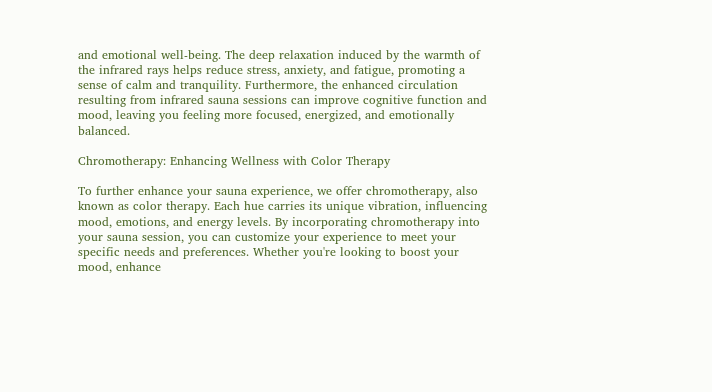and emotional well-being. The deep relaxation induced by the warmth of the infrared rays helps reduce stress, anxiety, and fatigue, promoting a sense of calm and tranquility. Furthermore, the enhanced circulation resulting from infrared sauna sessions can improve cognitive function and mood, leaving you feeling more focused, energized, and emotionally balanced.

Chromotherapy: Enhancing Wellness with Color Therapy

To further enhance your sauna experience, we offer chromotherapy, also known as color therapy. Each hue carries its unique vibration, influencing mood, emotions, and energy levels. By incorporating chromotherapy into your sauna session, you can customize your experience to meet your specific needs and preferences. Whether you're looking to boost your mood, enhance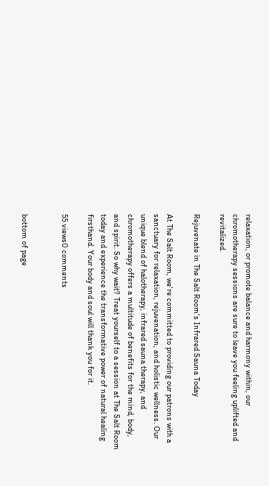relaxation, or promote balance and harmony within, our chromotherapy sessions are sure to leave you feeling uplifted and revitalized.

Rejuvenate in The Salt Room's Infrared Sauna Today

At The Salt Room, we're committed to providing our patrons with a sanctuary for relaxation, rejuvenation, and holistic wellness. Our unique blend of halotherapy, infrared sauna therapy, and chromotherapy offers a multitude of benefits for the mind, body, and spirit. So why wait? Treat yourself to a session at The Salt Room today and experience the transformative power of natural healing firsthand. Your body and soul will thank you for it.

55 views0 comments


bottom of page